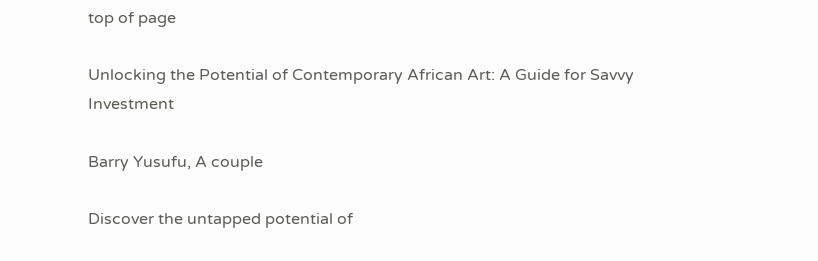top of page

Unlocking the Potential of Contemporary African Art: A Guide for Savvy Investment

Barry Yusufu, A couple

Discover the untapped potential of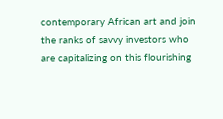contemporary African art and join the ranks of savvy investors who are capitalizing on this flourishing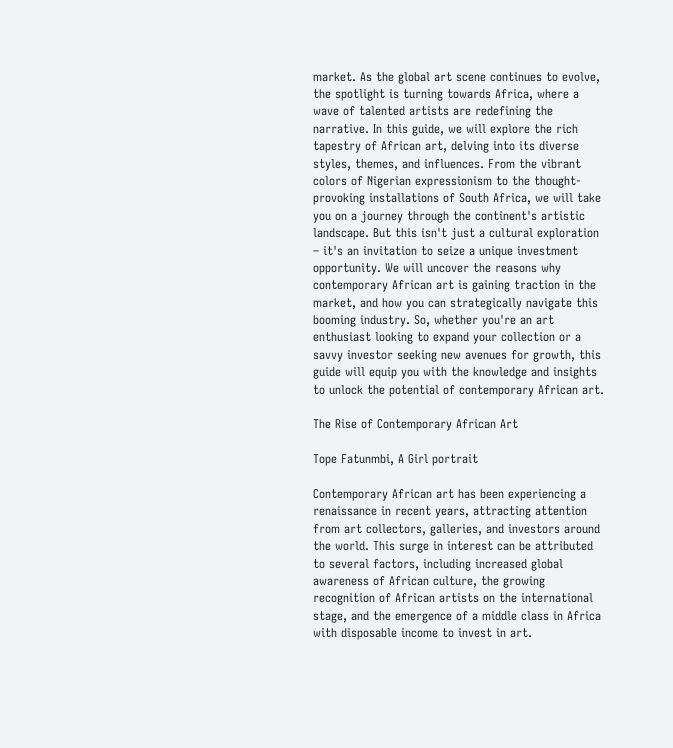market. As the global art scene continues to evolve, the spotlight is turning towards Africa, where a wave of talented artists are redefining the narrative. In this guide, we will explore the rich tapestry of African art, delving into its diverse styles, themes, and influences. From the vibrant colors of Nigerian expressionism to the thought-provoking installations of South Africa, we will take you on a journey through the continent's artistic landscape. But this isn't just a cultural exploration – it's an invitation to seize a unique investment opportunity. We will uncover the reasons why contemporary African art is gaining traction in the market, and how you can strategically navigate this booming industry. So, whether you're an art enthusiast looking to expand your collection or a savvy investor seeking new avenues for growth, this guide will equip you with the knowledge and insights to unlock the potential of contemporary African art.

The Rise of Contemporary African Art

Tope Fatunmbi, A Girl portrait

Contemporary African art has been experiencing a renaissance in recent years, attracting attention from art collectors, galleries, and investors around the world. This surge in interest can be attributed to several factors, including increased global awareness of African culture, the growing recognition of African artists on the international stage, and the emergence of a middle class in Africa with disposable income to invest in art.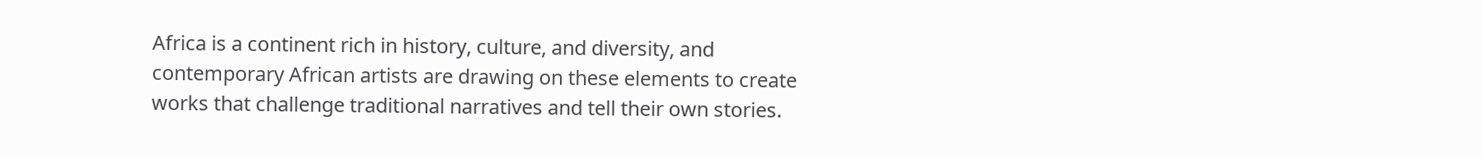Africa is a continent rich in history, culture, and diversity, and contemporary African artists are drawing on these elements to create works that challenge traditional narratives and tell their own stories.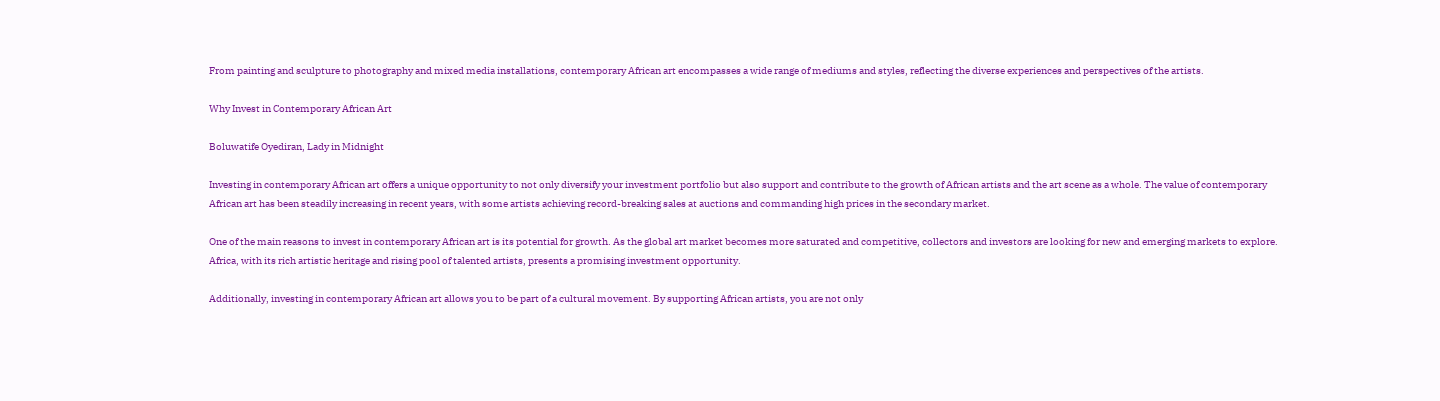From painting and sculpture to photography and mixed media installations, contemporary African art encompasses a wide range of mediums and styles, reflecting the diverse experiences and perspectives of the artists.

Why Invest in Contemporary African Art

Boluwatife Oyediran, Lady in Midnight

Investing in contemporary African art offers a unique opportunity to not only diversify your investment portfolio but also support and contribute to the growth of African artists and the art scene as a whole. The value of contemporary African art has been steadily increasing in recent years, with some artists achieving record-breaking sales at auctions and commanding high prices in the secondary market.

One of the main reasons to invest in contemporary African art is its potential for growth. As the global art market becomes more saturated and competitive, collectors and investors are looking for new and emerging markets to explore. Africa, with its rich artistic heritage and rising pool of talented artists, presents a promising investment opportunity.

Additionally, investing in contemporary African art allows you to be part of a cultural movement. By supporting African artists, you are not only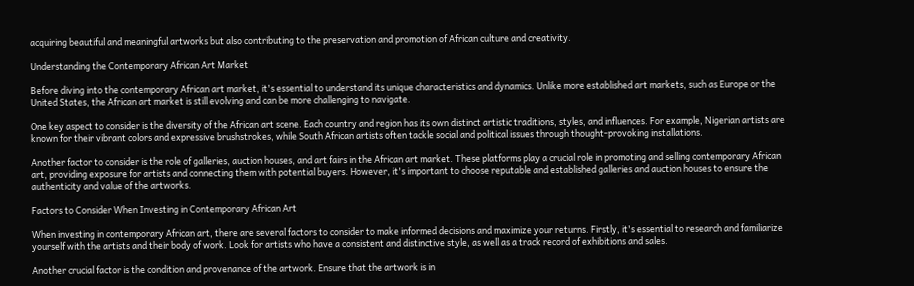acquiring beautiful and meaningful artworks but also contributing to the preservation and promotion of African culture and creativity.

Understanding the Contemporary African Art Market

Before diving into the contemporary African art market, it's essential to understand its unique characteristics and dynamics. Unlike more established art markets, such as Europe or the United States, the African art market is still evolving and can be more challenging to navigate.

One key aspect to consider is the diversity of the African art scene. Each country and region has its own distinct artistic traditions, styles, and influences. For example, Nigerian artists are known for their vibrant colors and expressive brushstrokes, while South African artists often tackle social and political issues through thought-provoking installations.

Another factor to consider is the role of galleries, auction houses, and art fairs in the African art market. These platforms play a crucial role in promoting and selling contemporary African art, providing exposure for artists and connecting them with potential buyers. However, it's important to choose reputable and established galleries and auction houses to ensure the authenticity and value of the artworks.

Factors to Consider When Investing in Contemporary African Art

When investing in contemporary African art, there are several factors to consider to make informed decisions and maximize your returns. Firstly, it's essential to research and familiarize yourself with the artists and their body of work. Look for artists who have a consistent and distinctive style, as well as a track record of exhibitions and sales.

Another crucial factor is the condition and provenance of the artwork. Ensure that the artwork is in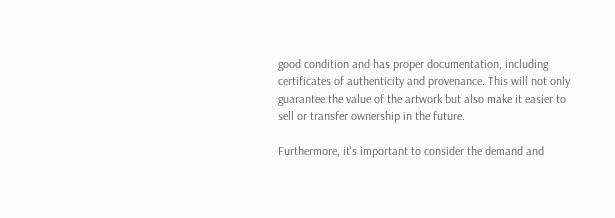good condition and has proper documentation, including certificates of authenticity and provenance. This will not only guarantee the value of the artwork but also make it easier to sell or transfer ownership in the future.

Furthermore, it's important to consider the demand and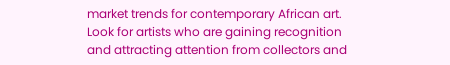market trends for contemporary African art. Look for artists who are gaining recognition and attracting attention from collectors and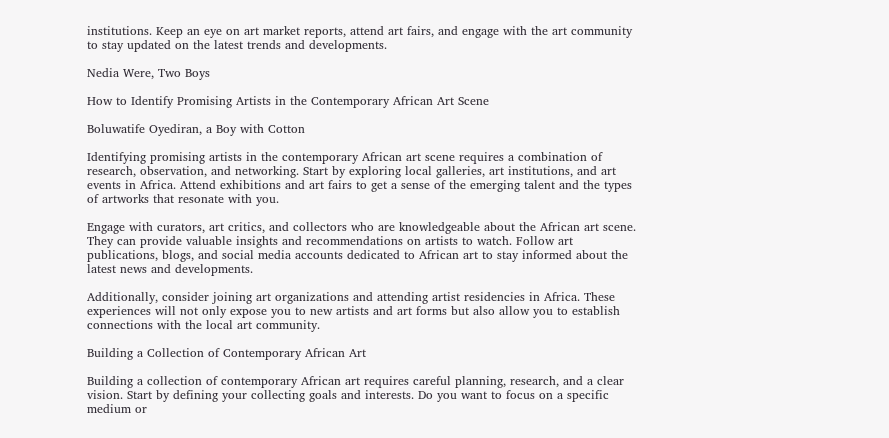institutions. Keep an eye on art market reports, attend art fairs, and engage with the art community to stay updated on the latest trends and developments.

Nedia Were, Two Boys

How to Identify Promising Artists in the Contemporary African Art Scene

Boluwatife Oyediran, a Boy with Cotton

Identifying promising artists in the contemporary African art scene requires a combination of research, observation, and networking. Start by exploring local galleries, art institutions, and art events in Africa. Attend exhibitions and art fairs to get a sense of the emerging talent and the types of artworks that resonate with you.

Engage with curators, art critics, and collectors who are knowledgeable about the African art scene. They can provide valuable insights and recommendations on artists to watch. Follow art publications, blogs, and social media accounts dedicated to African art to stay informed about the latest news and developments.

Additionally, consider joining art organizations and attending artist residencies in Africa. These experiences will not only expose you to new artists and art forms but also allow you to establish connections with the local art community.

Building a Collection of Contemporary African Art

Building a collection of contemporary African art requires careful planning, research, and a clear vision. Start by defining your collecting goals and interests. Do you want to focus on a specific medium or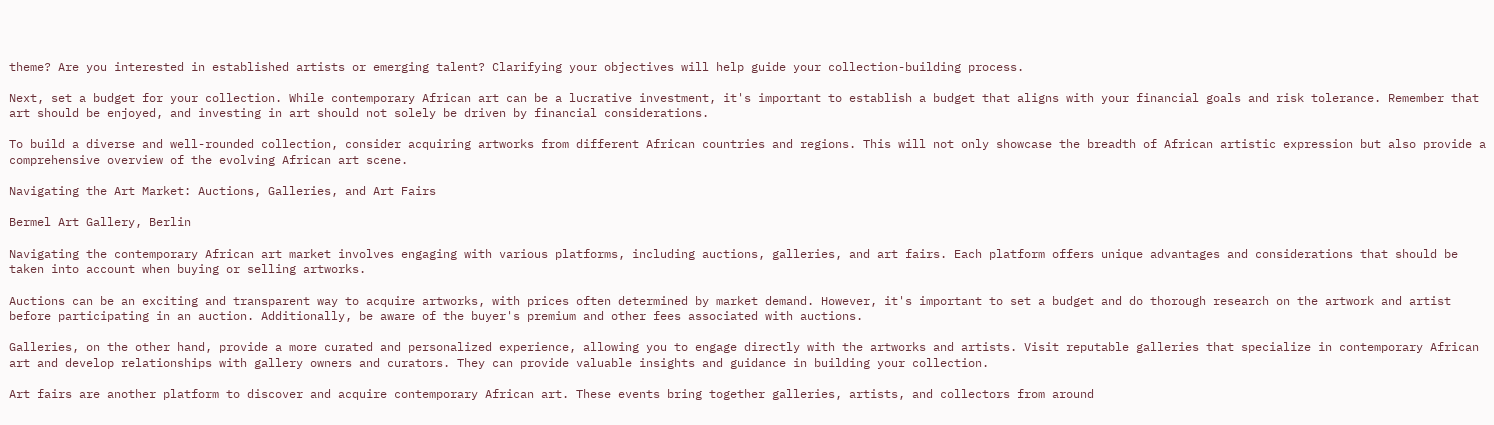theme? Are you interested in established artists or emerging talent? Clarifying your objectives will help guide your collection-building process.

Next, set a budget for your collection. While contemporary African art can be a lucrative investment, it's important to establish a budget that aligns with your financial goals and risk tolerance. Remember that art should be enjoyed, and investing in art should not solely be driven by financial considerations.

To build a diverse and well-rounded collection, consider acquiring artworks from different African countries and regions. This will not only showcase the breadth of African artistic expression but also provide a comprehensive overview of the evolving African art scene.

Navigating the Art Market: Auctions, Galleries, and Art Fairs

Bermel Art Gallery, Berlin

Navigating the contemporary African art market involves engaging with various platforms, including auctions, galleries, and art fairs. Each platform offers unique advantages and considerations that should be taken into account when buying or selling artworks.

Auctions can be an exciting and transparent way to acquire artworks, with prices often determined by market demand. However, it's important to set a budget and do thorough research on the artwork and artist before participating in an auction. Additionally, be aware of the buyer's premium and other fees associated with auctions.

Galleries, on the other hand, provide a more curated and personalized experience, allowing you to engage directly with the artworks and artists. Visit reputable galleries that specialize in contemporary African art and develop relationships with gallery owners and curators. They can provide valuable insights and guidance in building your collection.

Art fairs are another platform to discover and acquire contemporary African art. These events bring together galleries, artists, and collectors from around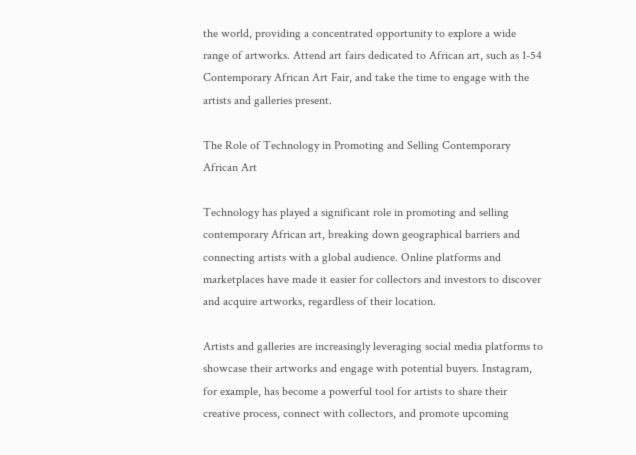the world, providing a concentrated opportunity to explore a wide range of artworks. Attend art fairs dedicated to African art, such as 1-54 Contemporary African Art Fair, and take the time to engage with the artists and galleries present.

The Role of Technology in Promoting and Selling Contemporary African Art

Technology has played a significant role in promoting and selling contemporary African art, breaking down geographical barriers and connecting artists with a global audience. Online platforms and marketplaces have made it easier for collectors and investors to discover and acquire artworks, regardless of their location.

Artists and galleries are increasingly leveraging social media platforms to showcase their artworks and engage with potential buyers. Instagram, for example, has become a powerful tool for artists to share their creative process, connect with collectors, and promote upcoming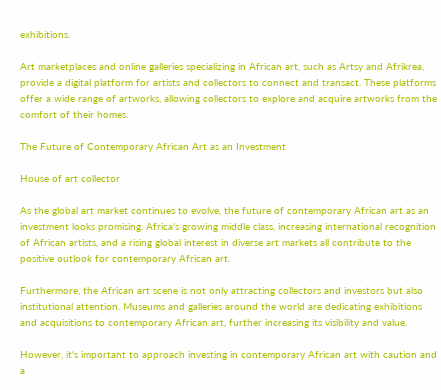exhibitions.

Art marketplaces and online galleries specializing in African art, such as Artsy and Afrikrea, provide a digital platform for artists and collectors to connect and transact. These platforms offer a wide range of artworks, allowing collectors to explore and acquire artworks from the comfort of their homes.

The Future of Contemporary African Art as an Investment

House of art collector

As the global art market continues to evolve, the future of contemporary African art as an investment looks promising. Africa's growing middle class, increasing international recognition of African artists, and a rising global interest in diverse art markets all contribute to the positive outlook for contemporary African art.

Furthermore, the African art scene is not only attracting collectors and investors but also institutional attention. Museums and galleries around the world are dedicating exhibitions and acquisitions to contemporary African art, further increasing its visibility and value.

However, it's important to approach investing in contemporary African art with caution and a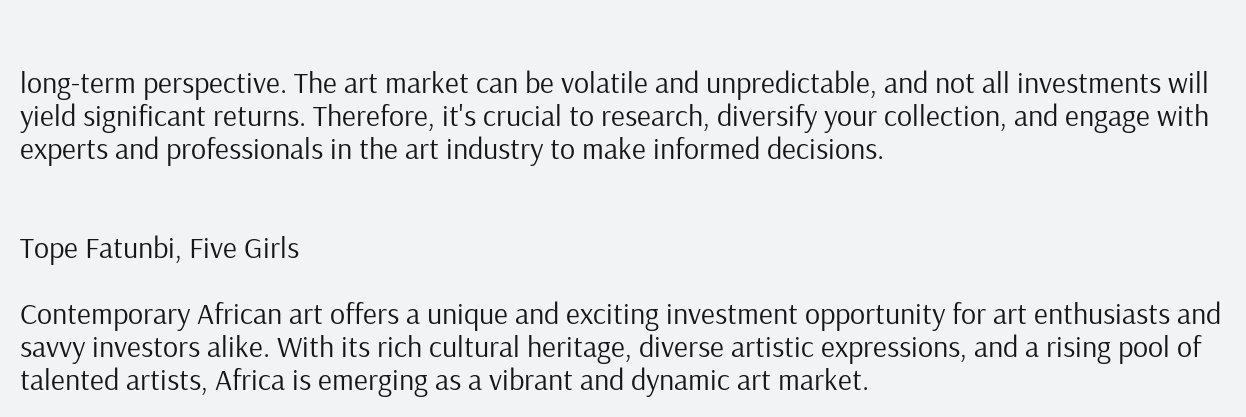long-term perspective. The art market can be volatile and unpredictable, and not all investments will yield significant returns. Therefore, it's crucial to research, diversify your collection, and engage with experts and professionals in the art industry to make informed decisions.


Tope Fatunbi, Five Girls

Contemporary African art offers a unique and exciting investment opportunity for art enthusiasts and savvy investors alike. With its rich cultural heritage, diverse artistic expressions, and a rising pool of talented artists, Africa is emerging as a vibrant and dynamic art market.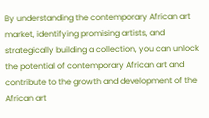By understanding the contemporary African art market, identifying promising artists, and strategically building a collection, you can unlock the potential of contemporary African art and contribute to the growth and development of the African art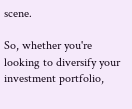scene.

So, whether you're looking to diversify your investment portfolio,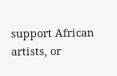support African artists, or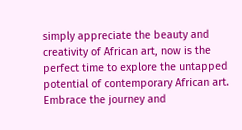simply appreciate the beauty and creativity of African art, now is the perfect time to explore the untapped potential of contemporary African art. Embrace the journey and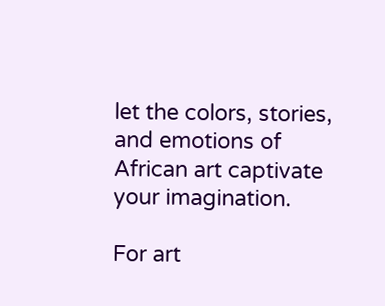let the colors, stories, and emotions of African art captivate your imagination.

For art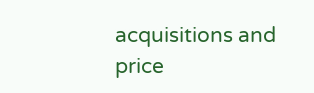acquisitions and price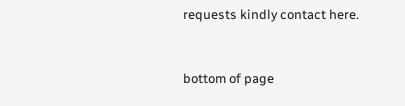requests kindly contact here.


bottom of page